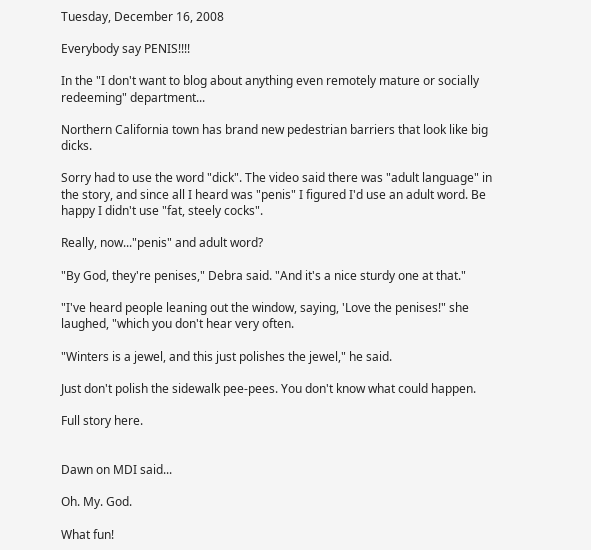Tuesday, December 16, 2008

Everybody say PENIS!!!!

In the "I don't want to blog about anything even remotely mature or socially redeeming" department...

Northern California town has brand new pedestrian barriers that look like big dicks.

Sorry had to use the word "dick". The video said there was "adult language" in the story, and since all I heard was "penis" I figured I'd use an adult word. Be happy I didn't use "fat, steely cocks".

Really, now..."penis" and adult word?

"By God, they're penises," Debra said. "And it's a nice sturdy one at that."

"I've heard people leaning out the window, saying, 'Love the penises!" she laughed, "which you don't hear very often.

"Winters is a jewel, and this just polishes the jewel," he said.

Just don't polish the sidewalk pee-pees. You don't know what could happen.

Full story here.


Dawn on MDI said...

Oh. My. God.

What fun!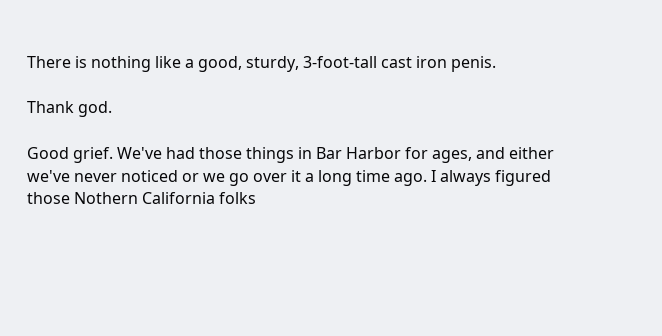There is nothing like a good, sturdy, 3-foot-tall cast iron penis.

Thank god.

Good grief. We've had those things in Bar Harbor for ages, and either we've never noticed or we go over it a long time ago. I always figured those Nothern California folks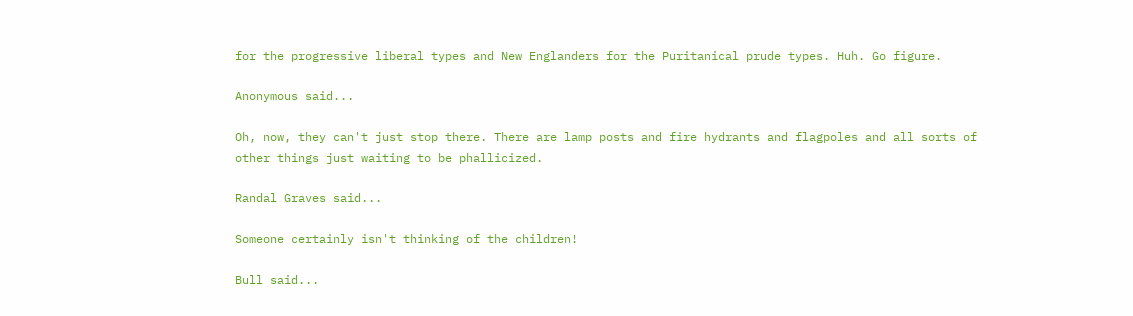for the progressive liberal types and New Englanders for the Puritanical prude types. Huh. Go figure.

Anonymous said...

Oh, now, they can't just stop there. There are lamp posts and fire hydrants and flagpoles and all sorts of other things just waiting to be phallicized.

Randal Graves said...

Someone certainly isn't thinking of the children!

Bull said...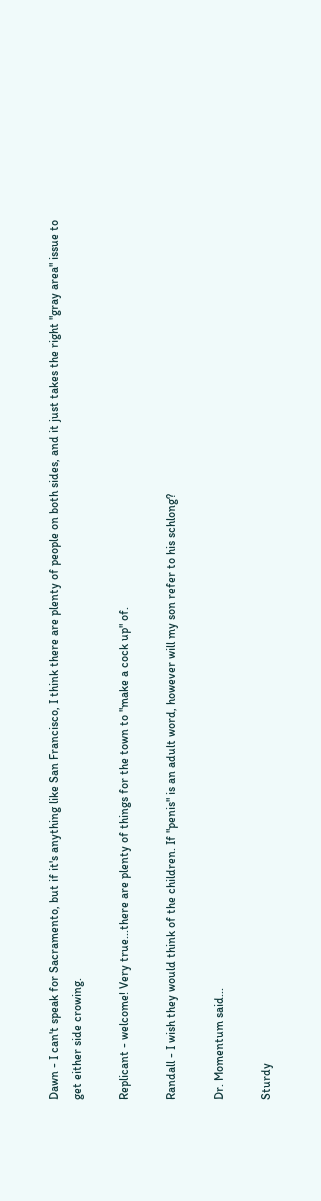Dawn - I can't speak for Sacramento, but if it's anything like San Francisco, I think there are plenty of people on both sides, and it just takes the right "gray area" issue to get either side crowing.

Replicant - welcome! Very true...there are plenty of things for the town to "make a cock up" of.

Randall - I wish they would think of the children. If "penis" is an adult word, however will my son refer to his schlong?

Dr. Momentum said...

Sturdy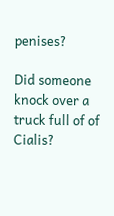penises?

Did someone knock over a truck full of of Cialis?